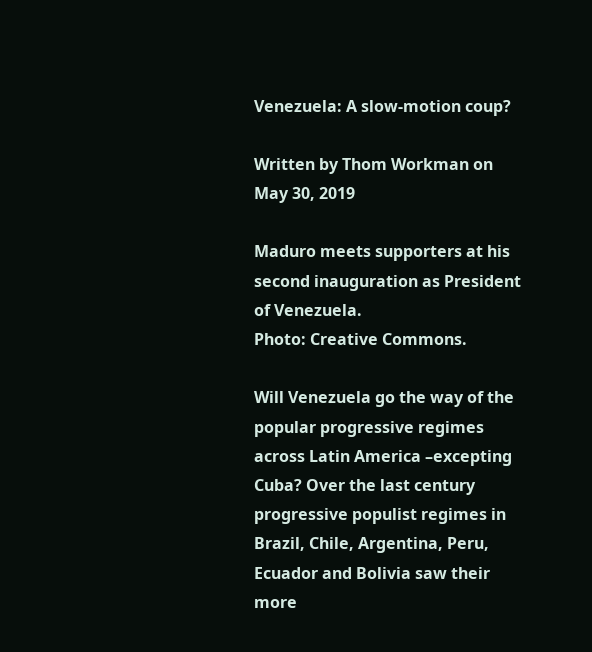Venezuela: A slow-motion coup?

Written by Thom Workman on May 30, 2019

Maduro meets supporters at his second inauguration as President of Venezuela.
Photo: Creative Commons.

Will Venezuela go the way of the popular progressive regimes across Latin America –excepting Cuba? Over the last century progressive populist regimes in Brazil, Chile, Argentina, Peru, Ecuador and Bolivia saw their more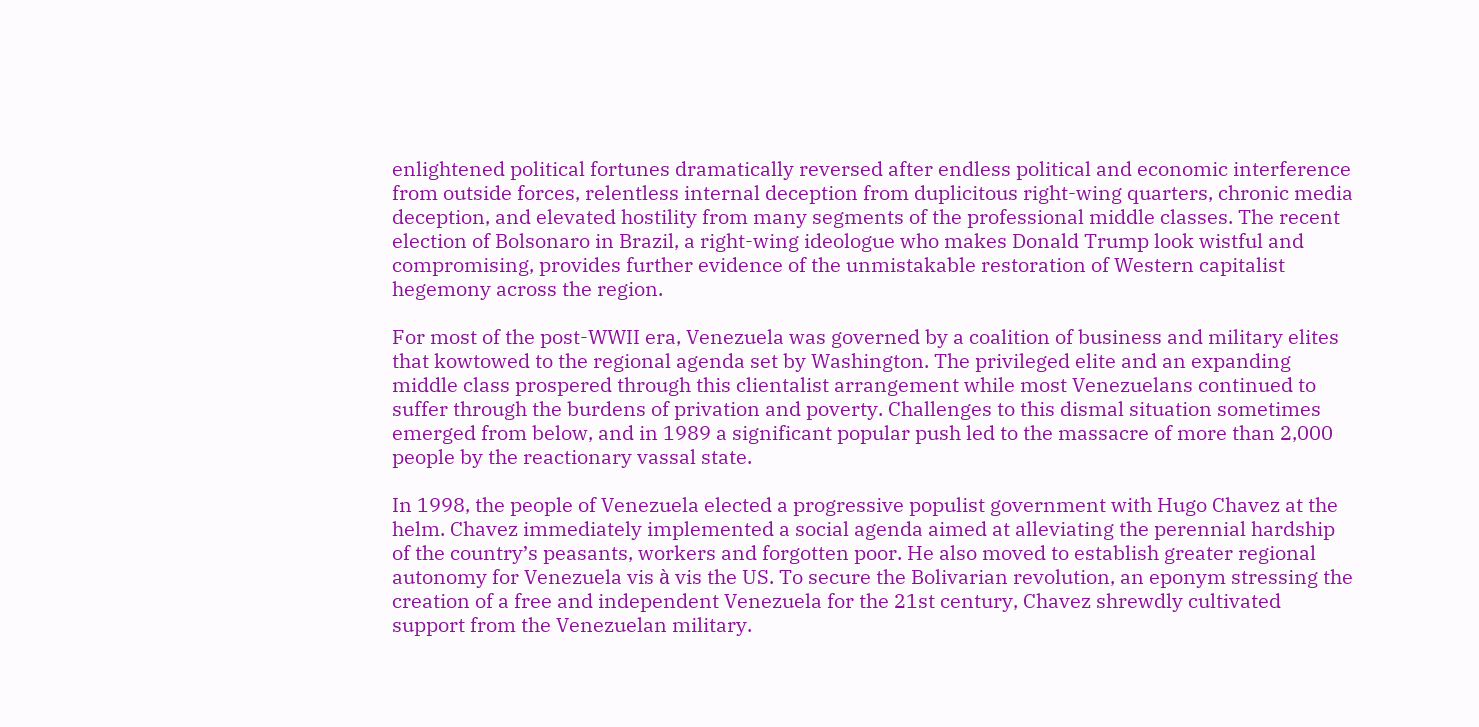enlightened political fortunes dramatically reversed after endless political and economic interference from outside forces, relentless internal deception from duplicitous right-wing quarters, chronic media deception, and elevated hostility from many segments of the professional middle classes. The recent election of Bolsonaro in Brazil, a right-wing ideologue who makes Donald Trump look wistful and compromising, provides further evidence of the unmistakable restoration of Western capitalist hegemony across the region.

For most of the post-WWII era, Venezuela was governed by a coalition of business and military elites that kowtowed to the regional agenda set by Washington. The privileged elite and an expanding middle class prospered through this clientalist arrangement while most Venezuelans continued to suffer through the burdens of privation and poverty. Challenges to this dismal situation sometimes emerged from below, and in 1989 a significant popular push led to the massacre of more than 2,000 people by the reactionary vassal state.

In 1998, the people of Venezuela elected a progressive populist government with Hugo Chavez at the helm. Chavez immediately implemented a social agenda aimed at alleviating the perennial hardship of the country’s peasants, workers and forgotten poor. He also moved to establish greater regional autonomy for Venezuela vis à vis the US. To secure the Bolivarian revolution, an eponym stressing the creation of a free and independent Venezuela for the 21st century, Chavez shrewdly cultivated support from the Venezuelan military.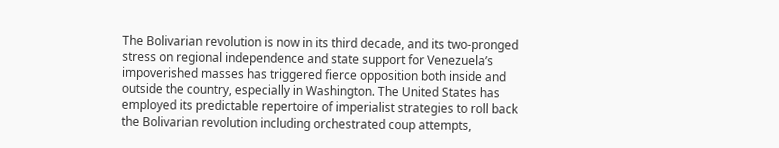The Bolivarian revolution is now in its third decade, and its two-pronged stress on regional independence and state support for Venezuela’s impoverished masses has triggered fierce opposition both inside and outside the country, especially in Washington. The United States has employed its predictable repertoire of imperialist strategies to roll back the Bolivarian revolution including orchestrated coup attempts,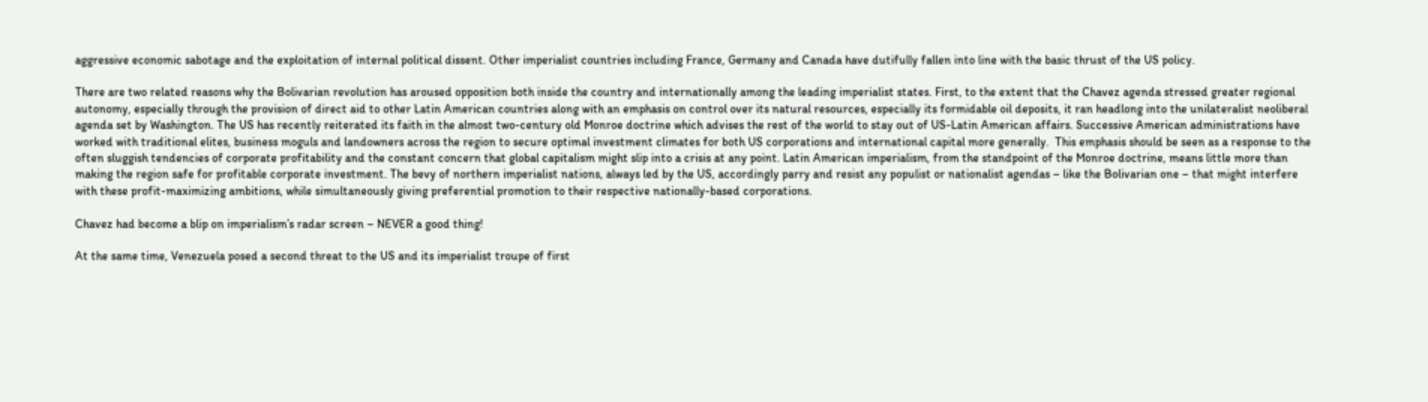aggressive economic sabotage and the exploitation of internal political dissent. Other imperialist countries including France, Germany and Canada have dutifully fallen into line with the basic thrust of the US policy.

There are two related reasons why the Bolivarian revolution has aroused opposition both inside the country and internationally among the leading imperialist states. First, to the extent that the Chavez agenda stressed greater regional autonomy, especially through the provision of direct aid to other Latin American countries along with an emphasis on control over its natural resources, especially its formidable oil deposits, it ran headlong into the unilateralist neoliberal agenda set by Washington. The US has recently reiterated its faith in the almost two-century old Monroe doctrine which advises the rest of the world to stay out of US-Latin American affairs. Successive American administrations have worked with traditional elites, business moguls and landowners across the region to secure optimal investment climates for both US corporations and international capital more generally.  This emphasis should be seen as a response to the often sluggish tendencies of corporate profitability and the constant concern that global capitalism might slip into a crisis at any point. Latin American imperialism, from the standpoint of the Monroe doctrine, means little more than making the region safe for profitable corporate investment. The bevy of northern imperialist nations, always led by the US, accordingly parry and resist any populist or nationalist agendas – like the Bolivarian one – that might interfere with these profit-maximizing ambitions, while simultaneously giving preferential promotion to their respective nationally-based corporations.

Chavez had become a blip on imperialism’s radar screen – NEVER a good thing!

At the same time, Venezuela posed a second threat to the US and its imperialist troupe of first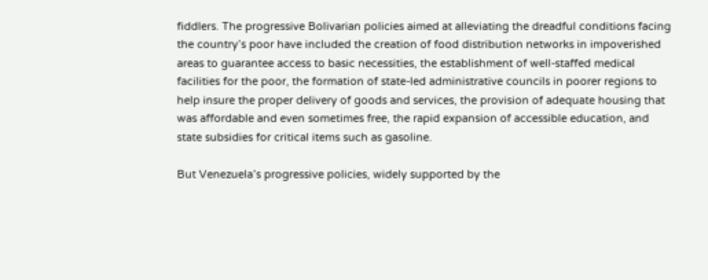fiddlers. The progressive Bolivarian policies aimed at alleviating the dreadful conditions facing the country’s poor have included the creation of food distribution networks in impoverished areas to guarantee access to basic necessities, the establishment of well-staffed medical facilities for the poor, the formation of state-led administrative councils in poorer regions to help insure the proper delivery of goods and services, the provision of adequate housing that was affordable and even sometimes free, the rapid expansion of accessible education, and state subsidies for critical items such as gasoline.

But Venezuela’s progressive policies, widely supported by the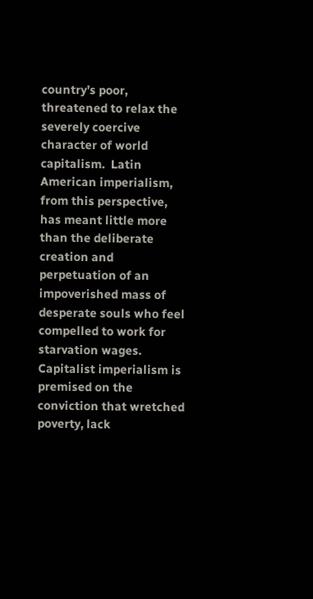country’s poor, threatened to relax the severely coercive character of world capitalism.  Latin American imperialism, from this perspective, has meant little more than the deliberate creation and perpetuation of an impoverished mass of desperate souls who feel compelled to work for starvation wages. Capitalist imperialism is premised on the conviction that wretched poverty, lack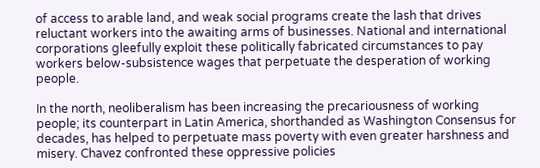of access to arable land, and weak social programs create the lash that drives reluctant workers into the awaiting arms of businesses. National and international corporations gleefully exploit these politically fabricated circumstances to pay workers below-subsistence wages that perpetuate the desperation of working people.

In the north, neoliberalism has been increasing the precariousness of working people; its counterpart in Latin America, shorthanded as Washington Consensus for decades, has helped to perpetuate mass poverty with even greater harshness and misery. Chavez confronted these oppressive policies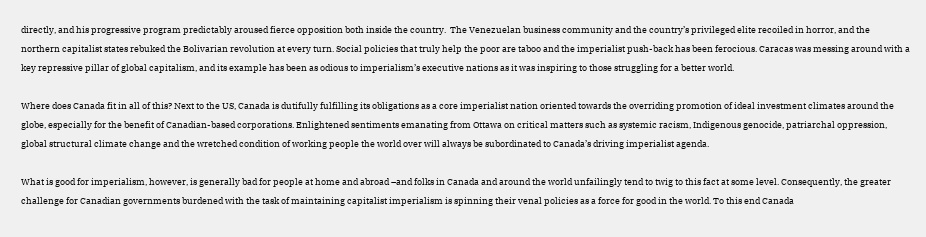directly, and his progressive program predictably aroused fierce opposition both inside the country.  The Venezuelan business community and the country’s privileged elite recoiled in horror, and the northern capitalist states rebuked the Bolivarian revolution at every turn. Social policies that truly help the poor are taboo and the imperialist push-back has been ferocious. Caracas was messing around with a key repressive pillar of global capitalism, and its example has been as odious to imperialism’s executive nations as it was inspiring to those struggling for a better world.

Where does Canada fit in all of this? Next to the US, Canada is dutifully fulfilling its obligations as a core imperialist nation oriented towards the overriding promotion of ideal investment climates around the globe, especially for the benefit of Canadian-based corporations. Enlightened sentiments emanating from Ottawa on critical matters such as systemic racism, Indigenous genocide, patriarchal oppression, global structural climate change and the wretched condition of working people the world over will always be subordinated to Canada’s driving imperialist agenda.

What is good for imperialism, however, is generally bad for people at home and abroad –and folks in Canada and around the world unfailingly tend to twig to this fact at some level. Consequently, the greater challenge for Canadian governments burdened with the task of maintaining capitalist imperialism is spinning their venal policies as a force for good in the world. To this end Canada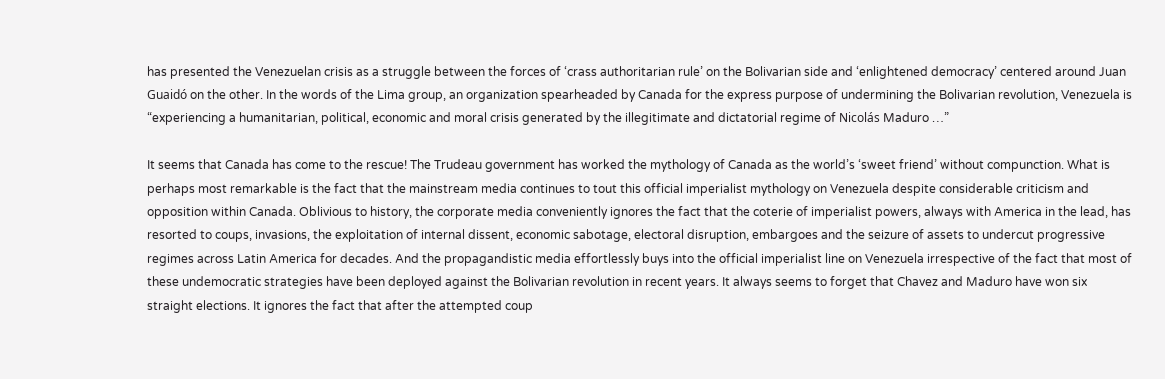has presented the Venezuelan crisis as a struggle between the forces of ‘crass authoritarian rule’ on the Bolivarian side and ‘enlightened democracy’ centered around Juan Guaidó on the other. In the words of the Lima group, an organization spearheaded by Canada for the express purpose of undermining the Bolivarian revolution, Venezuela is “experiencing a humanitarian, political, economic and moral crisis generated by the illegitimate and dictatorial regime of Nicolás Maduro …”

It seems that Canada has come to the rescue! The Trudeau government has worked the mythology of Canada as the world’s ‘sweet friend’ without compunction. What is perhaps most remarkable is the fact that the mainstream media continues to tout this official imperialist mythology on Venezuela despite considerable criticism and opposition within Canada. Oblivious to history, the corporate media conveniently ignores the fact that the coterie of imperialist powers, always with America in the lead, has resorted to coups, invasions, the exploitation of internal dissent, economic sabotage, electoral disruption, embargoes and the seizure of assets to undercut progressive regimes across Latin America for decades. And the propagandistic media effortlessly buys into the official imperialist line on Venezuela irrespective of the fact that most of these undemocratic strategies have been deployed against the Bolivarian revolution in recent years. It always seems to forget that Chavez and Maduro have won six straight elections. It ignores the fact that after the attempted coup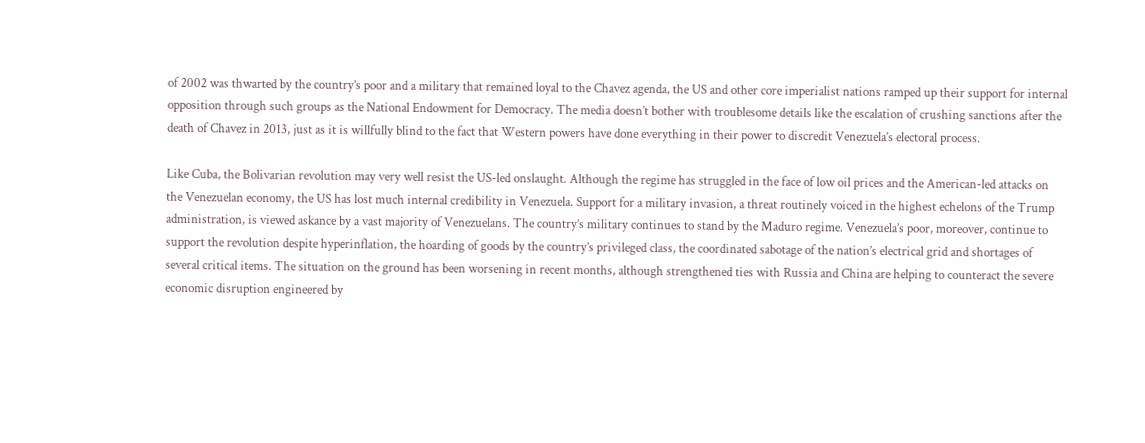of 2002 was thwarted by the country’s poor and a military that remained loyal to the Chavez agenda, the US and other core imperialist nations ramped up their support for internal opposition through such groups as the National Endowment for Democracy. The media doesn’t bother with troublesome details like the escalation of crushing sanctions after the death of Chavez in 2013, just as it is willfully blind to the fact that Western powers have done everything in their power to discredit Venezuela’s electoral process.

Like Cuba, the Bolivarian revolution may very well resist the US-led onslaught. Although the regime has struggled in the face of low oil prices and the American-led attacks on the Venezuelan economy, the US has lost much internal credibility in Venezuela. Support for a military invasion, a threat routinely voiced in the highest echelons of the Trump administration, is viewed askance by a vast majority of Venezuelans. The country’s military continues to stand by the Maduro regime. Venezuela’s poor, moreover, continue to support the revolution despite hyperinflation, the hoarding of goods by the country’s privileged class, the coordinated sabotage of the nation’s electrical grid and shortages of several critical items. The situation on the ground has been worsening in recent months, although strengthened ties with Russia and China are helping to counteract the severe economic disruption engineered by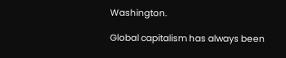Washington.

Global capitalism has always been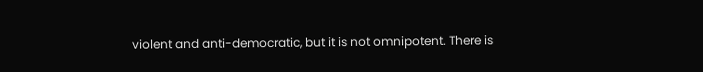violent and anti-democratic, but it is not omnipotent. There is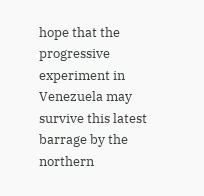hope that the progressive experiment in Venezuela may survive this latest barrage by the northern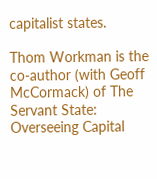capitalist states.

Thom Workman is the co-author (with Geoff McCormack) of The Servant State: Overseeing Capital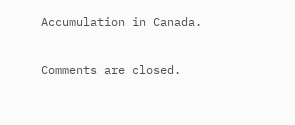Accumulation in Canada.

Comments are closed.